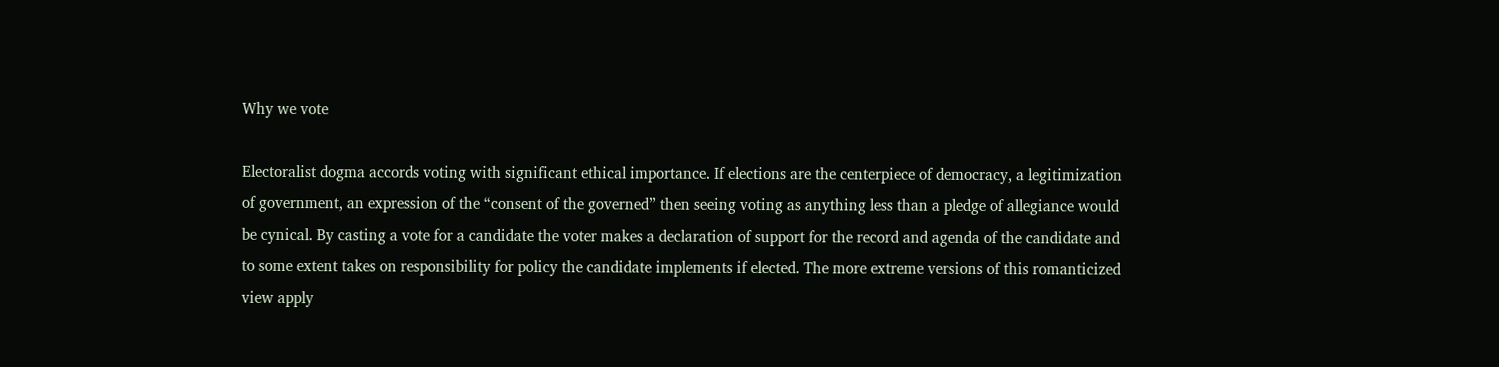Why we vote

Electoralist dogma accords voting with significant ethical importance. If elections are the centerpiece of democracy, a legitimization of government, an expression of the “consent of the governed” then seeing voting as anything less than a pledge of allegiance would be cynical. By casting a vote for a candidate the voter makes a declaration of support for the record and agenda of the candidate and to some extent takes on responsibility for policy the candidate implements if elected. The more extreme versions of this romanticized view apply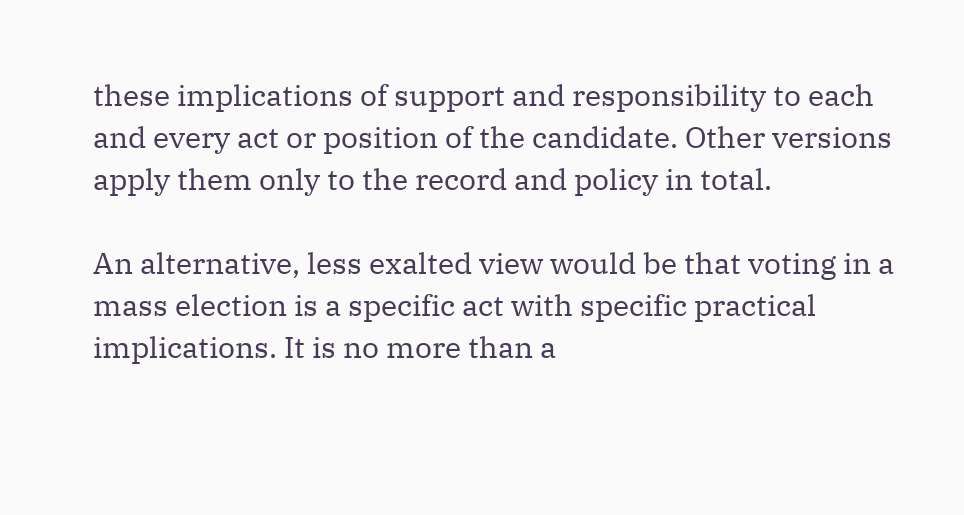these implications of support and responsibility to each and every act or position of the candidate. Other versions apply them only to the record and policy in total.

An alternative, less exalted view would be that voting in a mass election is a specific act with specific practical implications. It is no more than a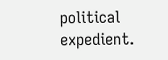political expedient.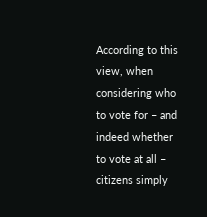According to this view, when considering who to vote for – and indeed whether to vote at all – citizens simply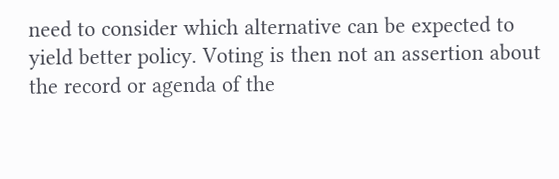need to consider which alternative can be expected to yield better policy. Voting is then not an assertion about the record or agenda of the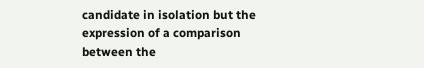candidate in isolation but the expression of a comparison between the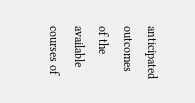anticipated outcomes of the available courses of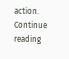action.
Continue reading